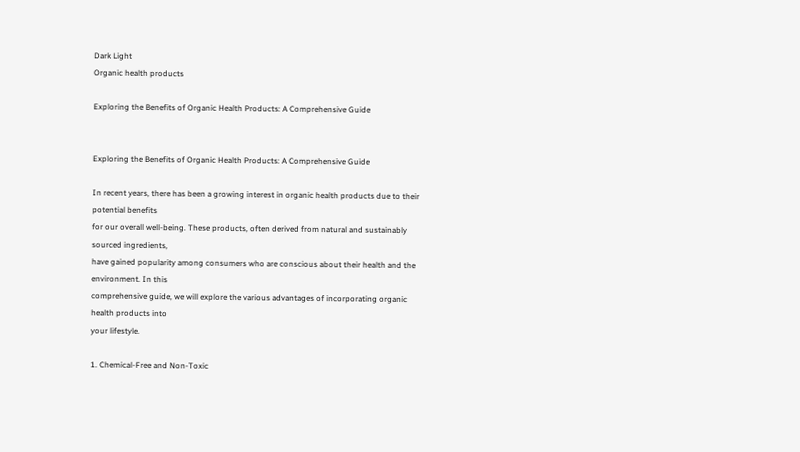Dark Light
Organic health products

Exploring the Benefits of Organic Health Products: A Comprehensive Guide


Exploring the Benefits of Organic Health Products: A Comprehensive Guide

In recent years, there has been a growing interest in organic health products due to their potential benefits
for our overall well-being. These products, often derived from natural and sustainably sourced ingredients,
have gained popularity among consumers who are conscious about their health and the environment. In this
comprehensive guide, we will explore the various advantages of incorporating organic health products into
your lifestyle.

1. Chemical-Free and Non-Toxic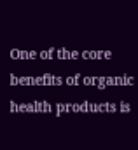One of the core benefits of organic health products is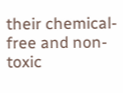their chemical-free and non-toxic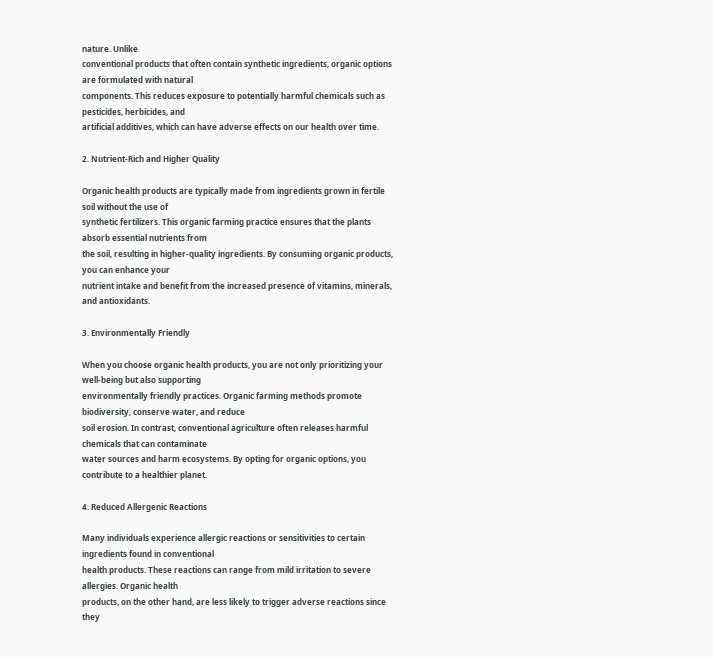nature. Unlike
conventional products that often contain synthetic ingredients, organic options are formulated with natural
components. This reduces exposure to potentially harmful chemicals such as pesticides, herbicides, and
artificial additives, which can have adverse effects on our health over time.

2. Nutrient-Rich and Higher Quality

Organic health products are typically made from ingredients grown in fertile soil without the use of
synthetic fertilizers. This organic farming practice ensures that the plants absorb essential nutrients from
the soil, resulting in higher-quality ingredients. By consuming organic products, you can enhance your
nutrient intake and benefit from the increased presence of vitamins, minerals, and antioxidants.

3. Environmentally Friendly

When you choose organic health products, you are not only prioritizing your well-being but also supporting
environmentally friendly practices. Organic farming methods promote biodiversity, conserve water, and reduce
soil erosion. In contrast, conventional agriculture often releases harmful chemicals that can contaminate
water sources and harm ecosystems. By opting for organic options, you contribute to a healthier planet.

4. Reduced Allergenic Reactions

Many individuals experience allergic reactions or sensitivities to certain ingredients found in conventional
health products. These reactions can range from mild irritation to severe allergies. Organic health
products, on the other hand, are less likely to trigger adverse reactions since they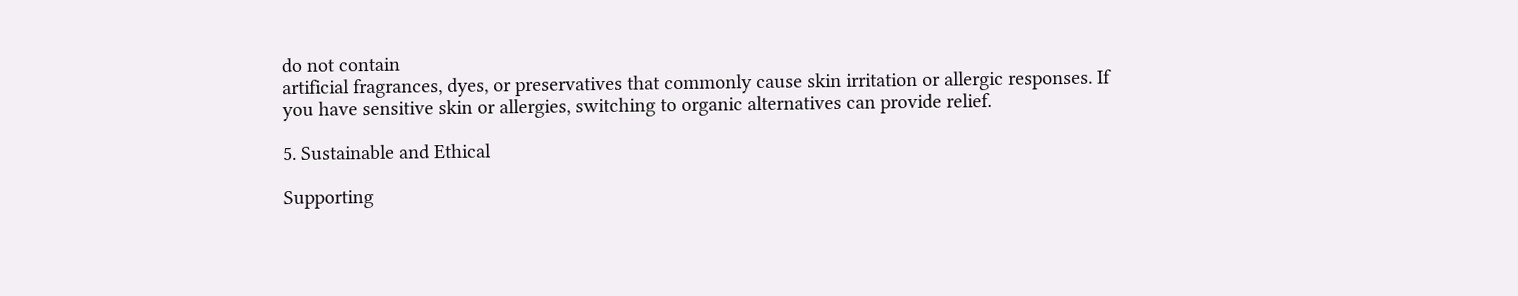do not contain
artificial fragrances, dyes, or preservatives that commonly cause skin irritation or allergic responses. If
you have sensitive skin or allergies, switching to organic alternatives can provide relief.

5. Sustainable and Ethical

Supporting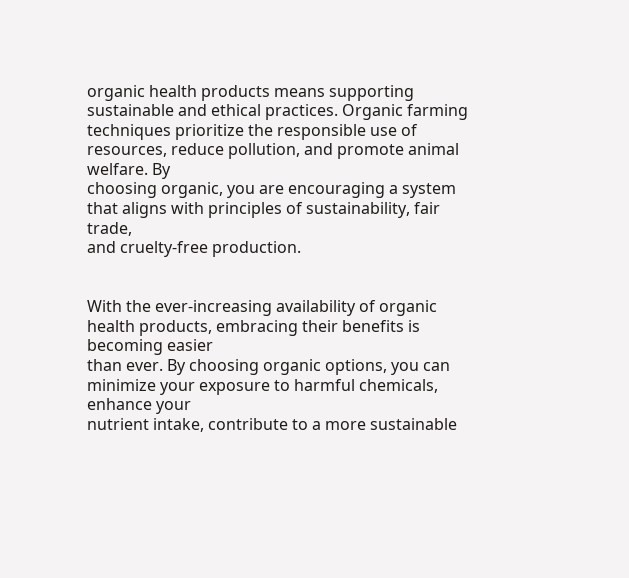organic health products means supporting sustainable and ethical practices. Organic farming
techniques prioritize the responsible use of resources, reduce pollution, and promote animal welfare. By
choosing organic, you are encouraging a system that aligns with principles of sustainability, fair trade,
and cruelty-free production.


With the ever-increasing availability of organic health products, embracing their benefits is becoming easier
than ever. By choosing organic options, you can minimize your exposure to harmful chemicals, enhance your
nutrient intake, contribute to a more sustainable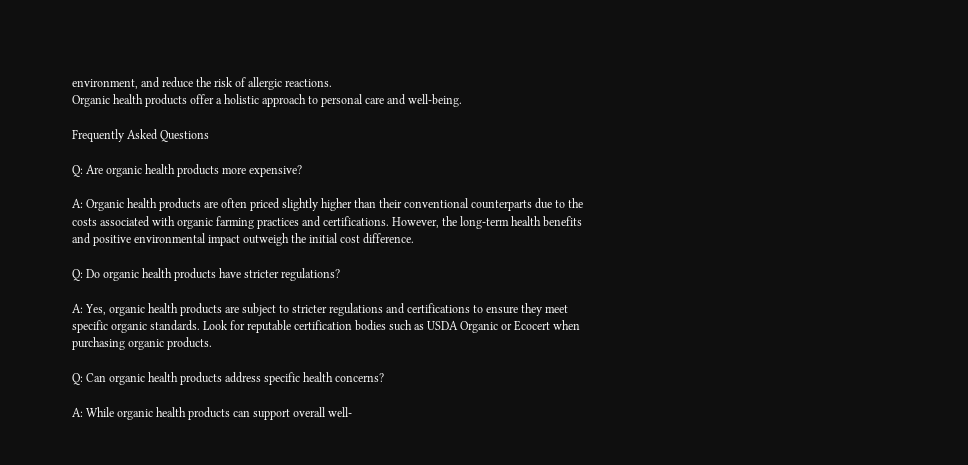environment, and reduce the risk of allergic reactions.
Organic health products offer a holistic approach to personal care and well-being.

Frequently Asked Questions

Q: Are organic health products more expensive?

A: Organic health products are often priced slightly higher than their conventional counterparts due to the
costs associated with organic farming practices and certifications. However, the long-term health benefits
and positive environmental impact outweigh the initial cost difference.

Q: Do organic health products have stricter regulations?

A: Yes, organic health products are subject to stricter regulations and certifications to ensure they meet
specific organic standards. Look for reputable certification bodies such as USDA Organic or Ecocert when
purchasing organic products.

Q: Can organic health products address specific health concerns?

A: While organic health products can support overall well-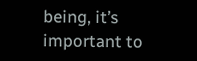being, it’s important to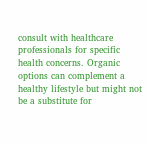consult with healthcare
professionals for specific health concerns. Organic options can complement a healthy lifestyle but might not
be a substitute for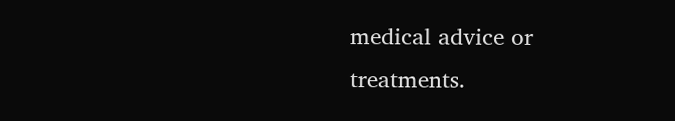medical advice or treatments.